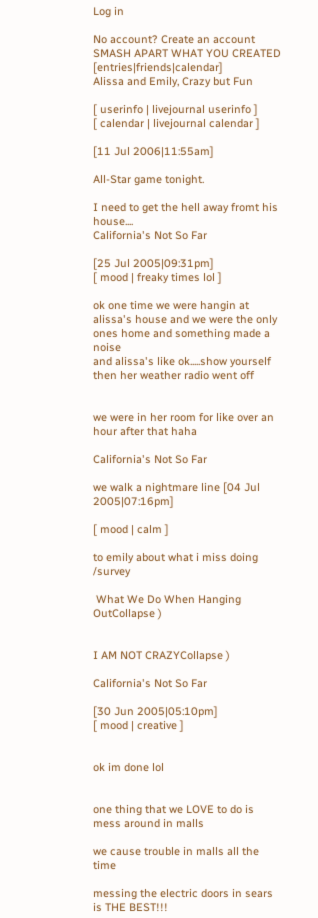Log in

No account? Create an account
SMASH APART WHAT YOU CREATED [entries|friends|calendar]
Alissa and Emily, Crazy but Fun

[ userinfo | livejournal userinfo ]
[ calendar | livejournal calendar ]

[11 Jul 2006|11:55am]

All-Star game tonight.

I need to get the hell away fromt his house....
California's Not So Far

[25 Jul 2005|09:31pm]
[ mood | freaky times lol ]

ok one time we were hangin at alissa's house and we were the only ones home and something made a noise
and alissa's like ok.....show yourself
then her weather radio went off


we were in her room for like over an hour after that haha

California's Not So Far

we walk a nightmare line [04 Jul 2005|07:16pm]

[ mood | calm ]

to emily about what i miss doing /survey

 What We Do When Hanging OutCollapse )


I AM NOT CRAZYCollapse )

California's Not So Far

[30 Jun 2005|05:10pm]
[ mood | creative ]


ok im done lol


one thing that we LOVE to do is mess around in malls

we cause trouble in malls all the time

messing the electric doors in sears is THE BEST!!!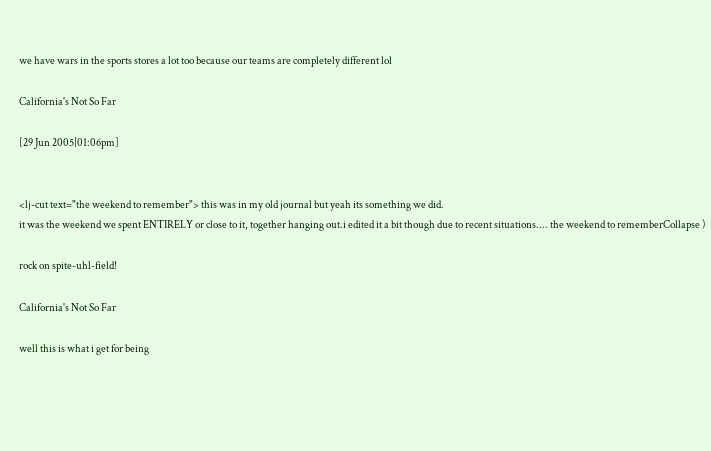we have wars in the sports stores a lot too because our teams are completely different lol

California's Not So Far

[29 Jun 2005|01:06pm]


<lj-cut text="the weekend to remember"> this was in my old journal but yeah its something we did.
it was the weekend we spent ENTIRELY or close to it, together hanging out.i edited it a bit though due to recent situations.... the weekend to rememberCollapse )

rock on spite-uhl-field!

California's Not So Far

well this is what i get for being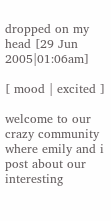dropped on my head [29 Jun 2005|01:06am]

[ mood | excited ]

welcome to our crazy community where emily and i post about our interesting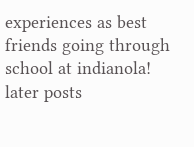experiences as best friends going through school at indianola!
later posts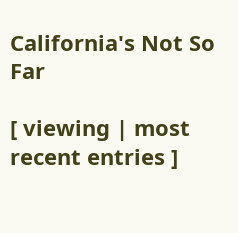California's Not So Far

[ viewing | most recent entries ]